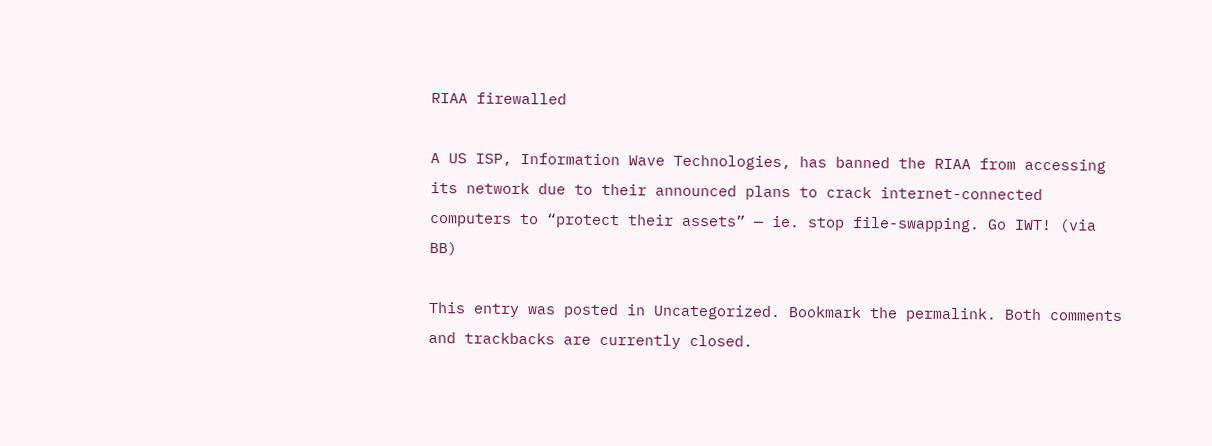RIAA firewalled

A US ISP, Information Wave Technologies, has banned the RIAA from accessing its network due to their announced plans to crack internet-connected computers to “protect their assets” — ie. stop file-swapping. Go IWT! (via BB)

This entry was posted in Uncategorized. Bookmark the permalink. Both comments and trackbacks are currently closed.